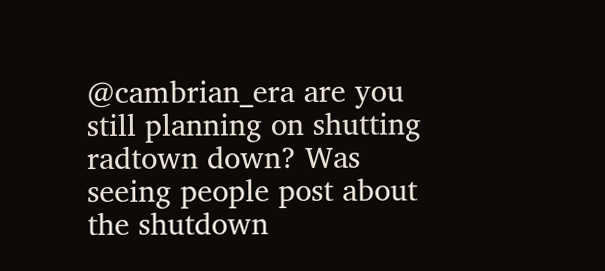@cambrian_era are you still planning on shutting radtown down? Was seeing people post about the shutdown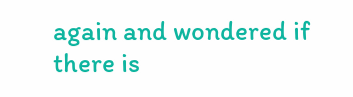again and wondered if there is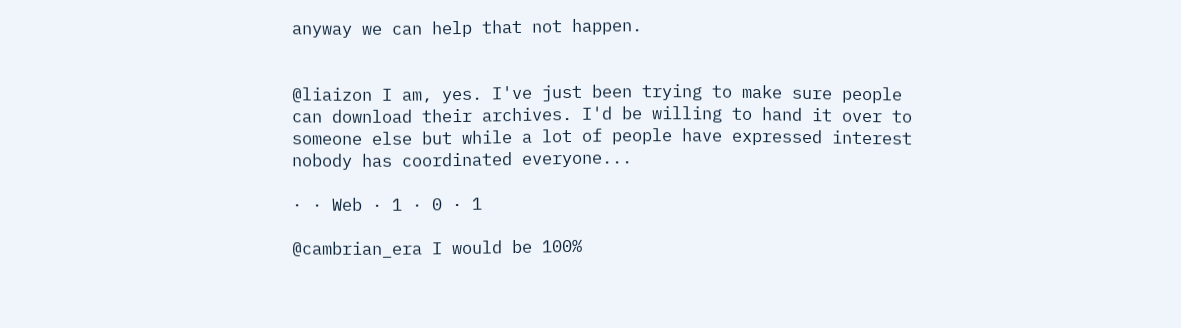anyway we can help that not happen.


@liaizon I am, yes. I've just been trying to make sure people can download their archives. I'd be willing to hand it over to someone else but while a lot of people have expressed interest nobody has coordinated everyone...

· · Web · 1 · 0 · 1

@cambrian_era I would be 100%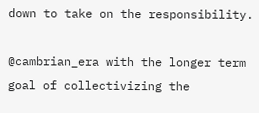down to take on the responsibility.

@cambrian_era with the longer term goal of collectivizing the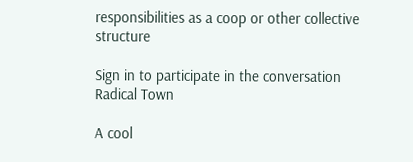responsibilities as a coop or other collective structure

Sign in to participate in the conversation
Radical Town

A cool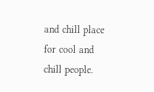and chill place for cool and chill people.